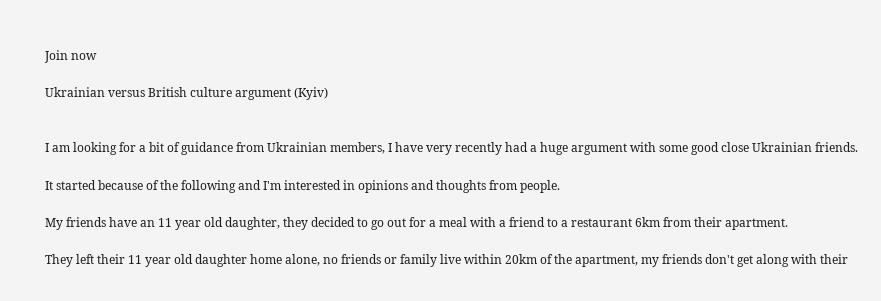Join now

Ukrainian versus British culture argument (Kyiv)


I am looking for a bit of guidance from Ukrainian members, I have very recently had a huge argument with some good close Ukrainian friends.

It started because of the following and I'm interested in opinions and thoughts from people.

My friends have an 11 year old daughter, they decided to go out for a meal with a friend to a restaurant 6km from their apartment.

They left their 11 year old daughter home alone, no friends or family live within 20km of the apartment, my friends don't get along with their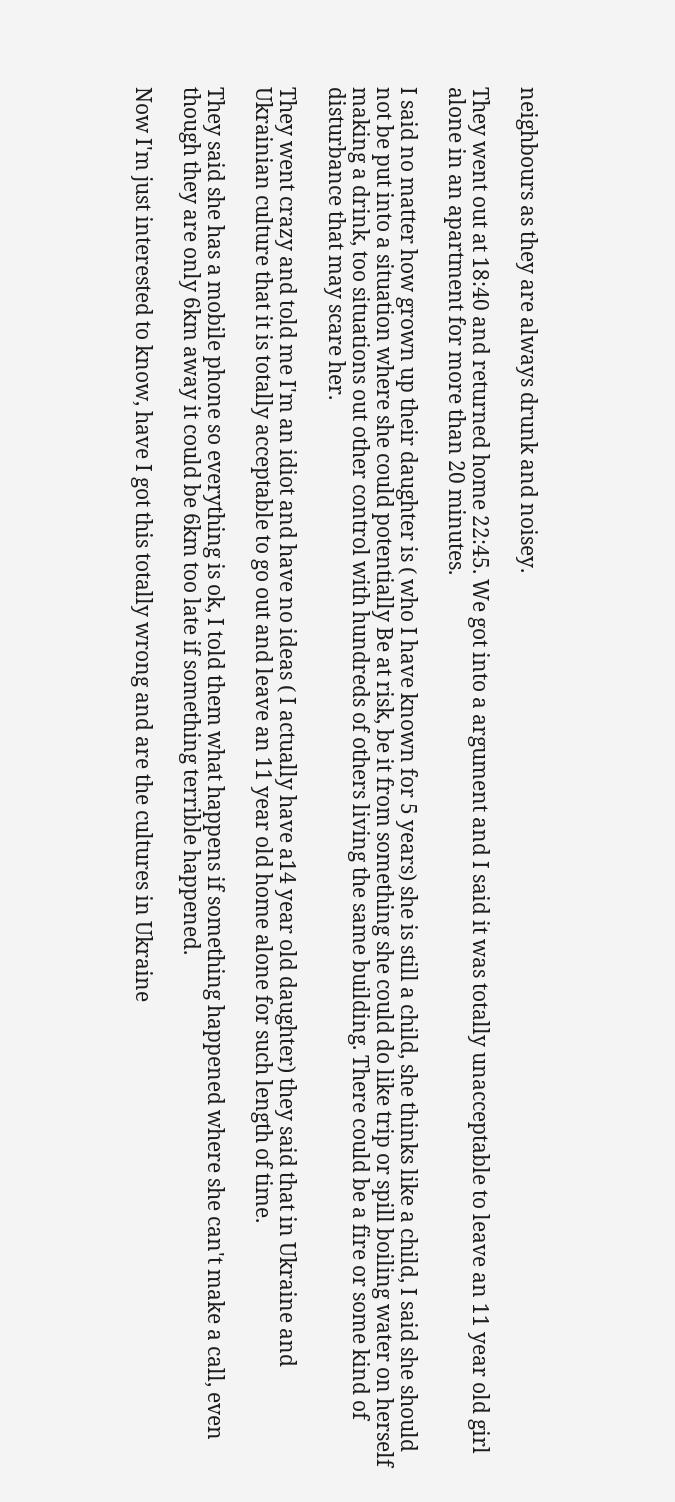neighbours as they are always drunk and noisey.

They went out at 18:40 and returned home 22:45. We got into a argument and I said it was totally unacceptable to leave an 11 year old girl alone in an apartment for more than 20 minutes.

I said no matter how grown up their daughter is ( who I have known for 5 years) she is still a child, she thinks like a child, I said she should not be put into a situation where she could potentially Be at risk, be it from something she could do like trip or spill boiling water on herself making a drink, too situations out other control with hundreds of others living the same building. There could be a fire or some kind of disturbance that may scare her.

They went crazy and told me I'm an idiot and have no ideas ( I actually have a14 year old daughter) they said that in Ukraine and Ukrainian culture that it is totally acceptable to go out and leave an 11 year old home alone for such length of time.

They said she has a mobile phone so everything is ok, I told them what happens if something happened where she can't make a call, even though they are only 6km away it could be 6km too late if something terrible happened.

Now I'm just interested to know, have I got this totally wrong and are the cultures in Ukraine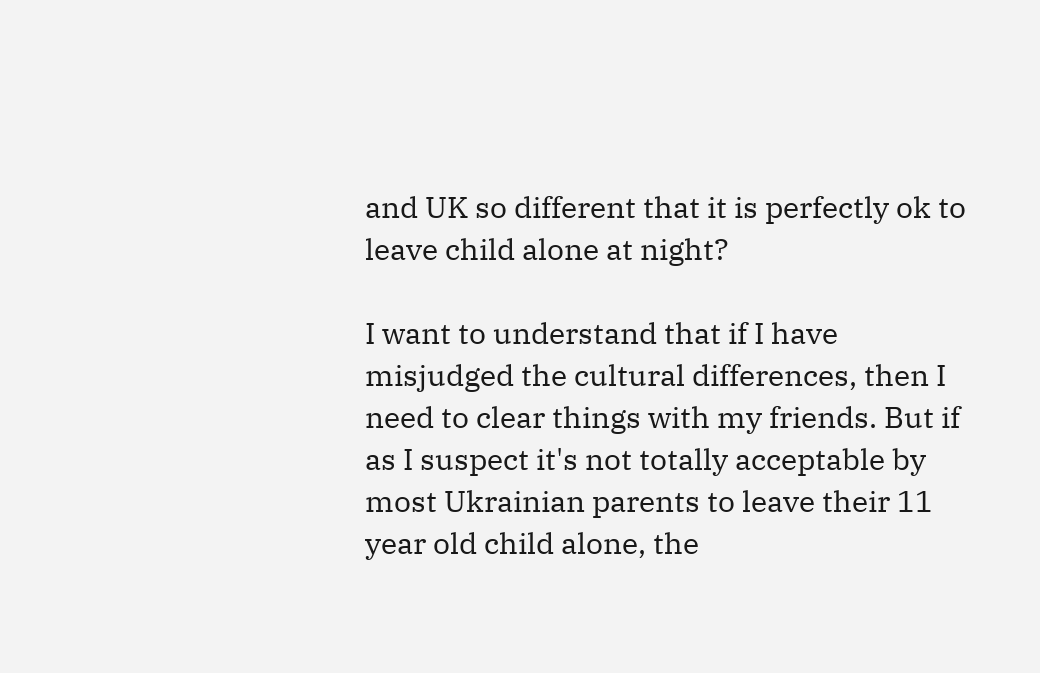and UK so different that it is perfectly ok to leave child alone at night?

I want to understand that if I have misjudged the cultural differences, then I need to clear things with my friends. But if as I suspect it's not totally acceptable by most Ukrainian parents to leave their 11 year old child alone, the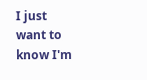I just want to know I'm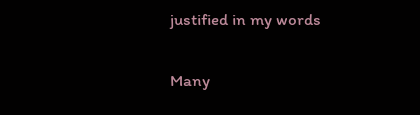justified in my words

Many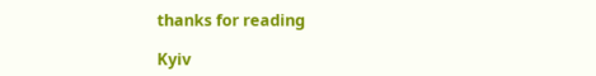thanks for reading

Kyiv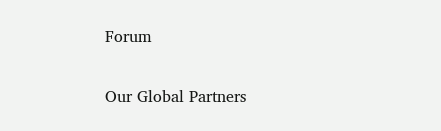Forum

Our Global Partners